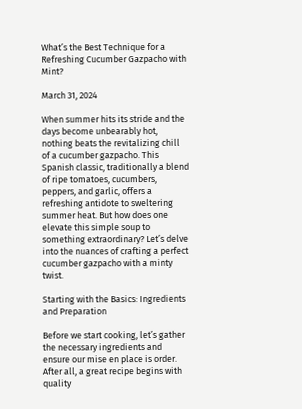What’s the Best Technique for a Refreshing Cucumber Gazpacho with Mint?

March 31, 2024

When summer hits its stride and the days become unbearably hot, nothing beats the revitalizing chill of a cucumber gazpacho. This Spanish classic, traditionally a blend of ripe tomatoes, cucumbers, peppers, and garlic, offers a refreshing antidote to sweltering summer heat. But how does one elevate this simple soup to something extraordinary? Let’s delve into the nuances of crafting a perfect cucumber gazpacho with a minty twist.

Starting with the Basics: Ingredients and Preparation

Before we start cooking, let’s gather the necessary ingredients and ensure our mise en place is order. After all, a great recipe begins with quality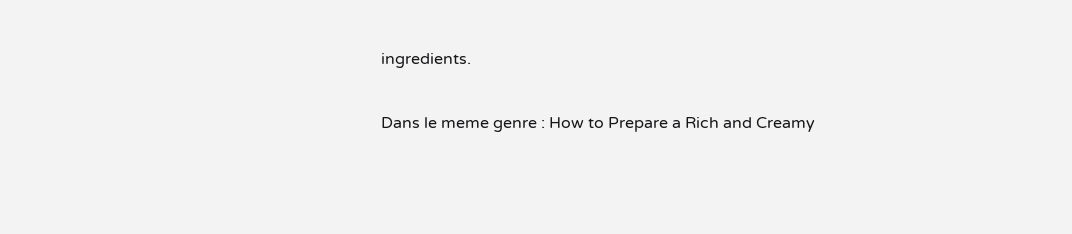ingredients.

Dans le meme genre : How to Prepare a Rich and Creamy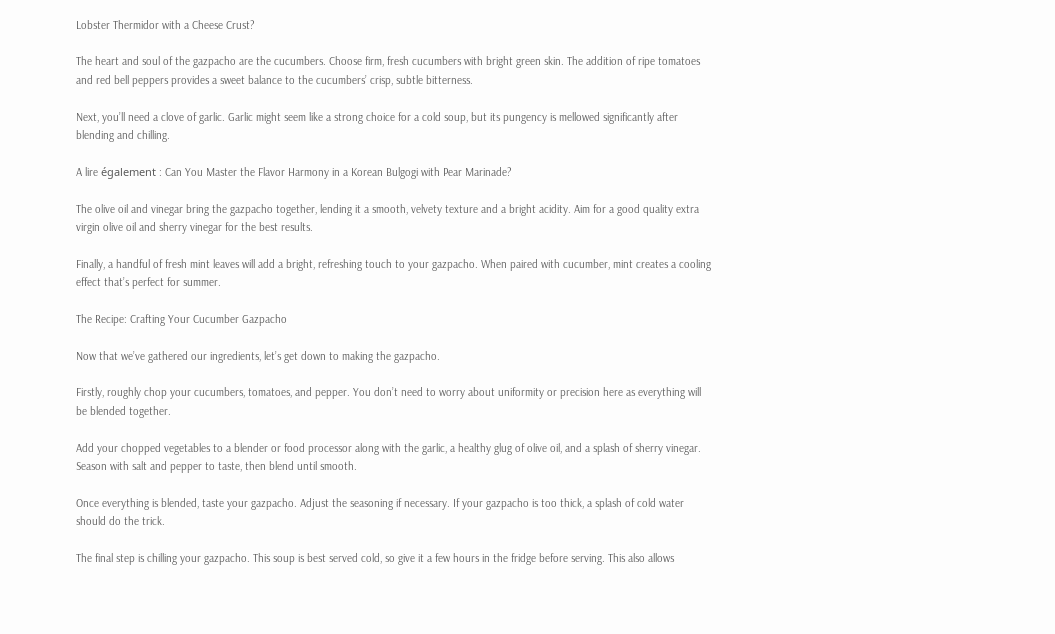Lobster Thermidor with a Cheese Crust?

The heart and soul of the gazpacho are the cucumbers. Choose firm, fresh cucumbers with bright green skin. The addition of ripe tomatoes and red bell peppers provides a sweet balance to the cucumbers’ crisp, subtle bitterness.

Next, you’ll need a clove of garlic. Garlic might seem like a strong choice for a cold soup, but its pungency is mellowed significantly after blending and chilling.

A lire également : Can You Master the Flavor Harmony in a Korean Bulgogi with Pear Marinade?

The olive oil and vinegar bring the gazpacho together, lending it a smooth, velvety texture and a bright acidity. Aim for a good quality extra virgin olive oil and sherry vinegar for the best results.

Finally, a handful of fresh mint leaves will add a bright, refreshing touch to your gazpacho. When paired with cucumber, mint creates a cooling effect that’s perfect for summer.

The Recipe: Crafting Your Cucumber Gazpacho

Now that we’ve gathered our ingredients, let’s get down to making the gazpacho.

Firstly, roughly chop your cucumbers, tomatoes, and pepper. You don’t need to worry about uniformity or precision here as everything will be blended together.

Add your chopped vegetables to a blender or food processor along with the garlic, a healthy glug of olive oil, and a splash of sherry vinegar. Season with salt and pepper to taste, then blend until smooth.

Once everything is blended, taste your gazpacho. Adjust the seasoning if necessary. If your gazpacho is too thick, a splash of cold water should do the trick.

The final step is chilling your gazpacho. This soup is best served cold, so give it a few hours in the fridge before serving. This also allows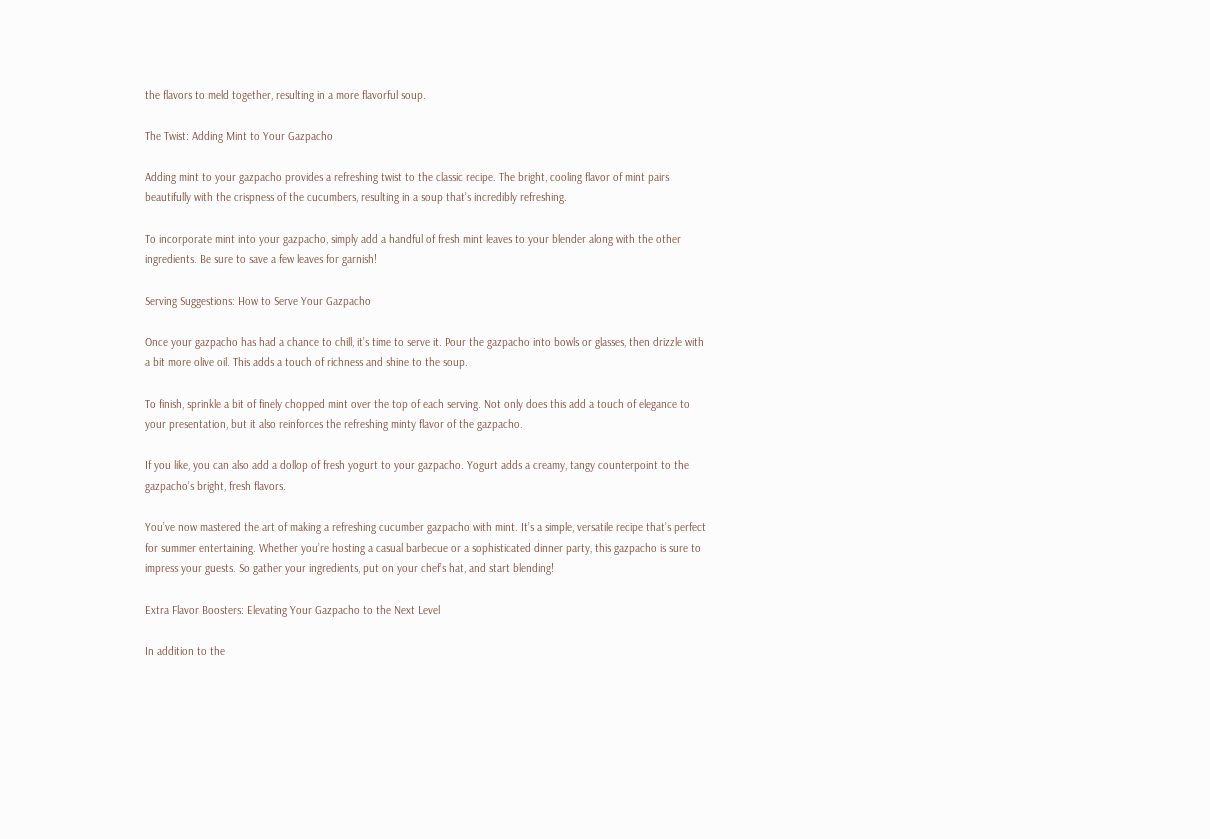the flavors to meld together, resulting in a more flavorful soup.

The Twist: Adding Mint to Your Gazpacho

Adding mint to your gazpacho provides a refreshing twist to the classic recipe. The bright, cooling flavor of mint pairs beautifully with the crispness of the cucumbers, resulting in a soup that’s incredibly refreshing.

To incorporate mint into your gazpacho, simply add a handful of fresh mint leaves to your blender along with the other ingredients. Be sure to save a few leaves for garnish!

Serving Suggestions: How to Serve Your Gazpacho

Once your gazpacho has had a chance to chill, it’s time to serve it. Pour the gazpacho into bowls or glasses, then drizzle with a bit more olive oil. This adds a touch of richness and shine to the soup.

To finish, sprinkle a bit of finely chopped mint over the top of each serving. Not only does this add a touch of elegance to your presentation, but it also reinforces the refreshing minty flavor of the gazpacho.

If you like, you can also add a dollop of fresh yogurt to your gazpacho. Yogurt adds a creamy, tangy counterpoint to the gazpacho’s bright, fresh flavors.

You’ve now mastered the art of making a refreshing cucumber gazpacho with mint. It’s a simple, versatile recipe that’s perfect for summer entertaining. Whether you’re hosting a casual barbecue or a sophisticated dinner party, this gazpacho is sure to impress your guests. So gather your ingredients, put on your chef’s hat, and start blending!

Extra Flavor Boosters: Elevating Your Gazpacho to the Next Level

In addition to the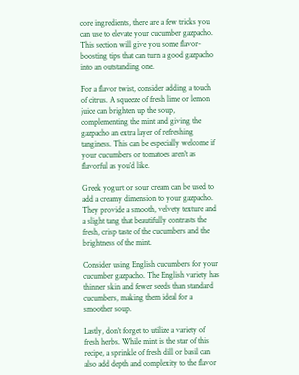core ingredients, there are a few tricks you can use to elevate your cucumber gazpacho. This section will give you some flavor-boosting tips that can turn a good gazpacho into an outstanding one.

For a flavor twist, consider adding a touch of citrus. A squeeze of fresh lime or lemon juice can brighten up the soup, complementing the mint and giving the gazpacho an extra layer of refreshing tanginess. This can be especially welcome if your cucumbers or tomatoes aren’t as flavorful as you’d like.

Greek yogurt or sour cream can be used to add a creamy dimension to your gazpacho. They provide a smooth, velvety texture and a slight tang that beautifully contrasts the fresh, crisp taste of the cucumbers and the brightness of the mint.

Consider using English cucumbers for your cucumber gazpacho. The English variety has thinner skin and fewer seeds than standard cucumbers, making them ideal for a smoother soup.

Lastly, don’t forget to utilize a variety of fresh herbs. While mint is the star of this recipe, a sprinkle of fresh dill or basil can also add depth and complexity to the flavor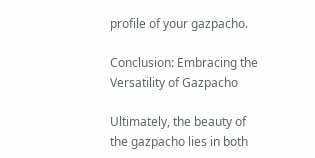profile of your gazpacho.

Conclusion: Embracing the Versatility of Gazpacho

Ultimately, the beauty of the gazpacho lies in both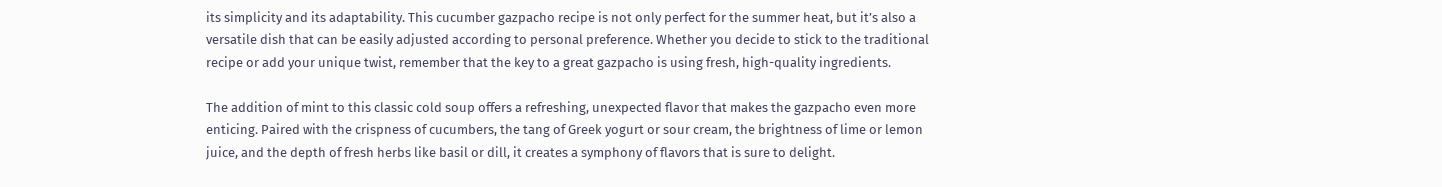its simplicity and its adaptability. This cucumber gazpacho recipe is not only perfect for the summer heat, but it’s also a versatile dish that can be easily adjusted according to personal preference. Whether you decide to stick to the traditional recipe or add your unique twist, remember that the key to a great gazpacho is using fresh, high-quality ingredients.

The addition of mint to this classic cold soup offers a refreshing, unexpected flavor that makes the gazpacho even more enticing. Paired with the crispness of cucumbers, the tang of Greek yogurt or sour cream, the brightness of lime or lemon juice, and the depth of fresh herbs like basil or dill, it creates a symphony of flavors that is sure to delight.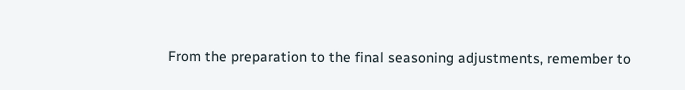From the preparation to the final seasoning adjustments, remember to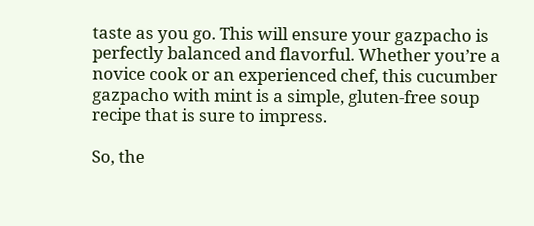taste as you go. This will ensure your gazpacho is perfectly balanced and flavorful. Whether you’re a novice cook or an experienced chef, this cucumber gazpacho with mint is a simple, gluten-free soup recipe that is sure to impress.

So, the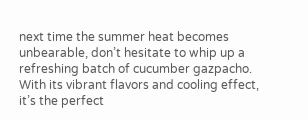next time the summer heat becomes unbearable, don’t hesitate to whip up a refreshing batch of cucumber gazpacho. With its vibrant flavors and cooling effect, it’s the perfect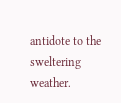antidote to the sweltering weather.